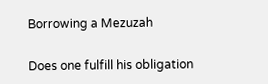Borrowing a Mezuzah

Does one fulfill his obligation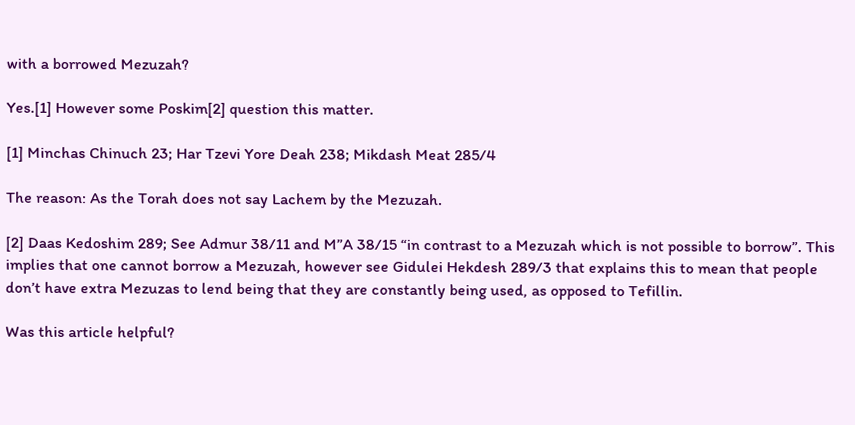with a borrowed Mezuzah?

Yes.[1] However some Poskim[2] question this matter.

[1] Minchas Chinuch 23; Har Tzevi Yore Deah 238; Mikdash Meat 285/4

The reason: As the Torah does not say Lachem by the Mezuzah.

[2] Daas Kedoshim 289; See Admur 38/11 and M”A 38/15 “in contrast to a Mezuzah which is not possible to borrow”. This implies that one cannot borrow a Mezuzah, however see Gidulei Hekdesh 289/3 that explains this to mean that people don’t have extra Mezuzas to lend being that they are constantly being used, as opposed to Tefillin.

Was this article helpful?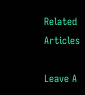Related Articles

Leave A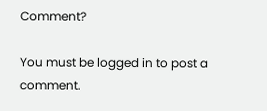Comment?

You must be logged in to post a comment.